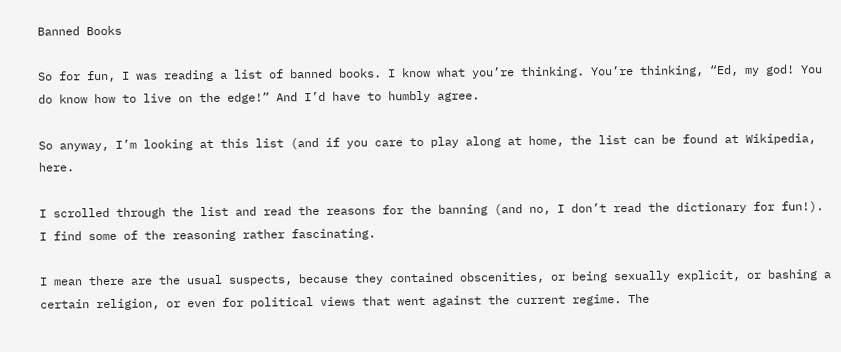Banned Books

So for fun, I was reading a list of banned books. I know what you’re thinking. You’re thinking, “Ed, my god! You do know how to live on the edge!” And I’d have to humbly agree.

So anyway, I’m looking at this list (and if you care to play along at home, the list can be found at Wikipedia, here.

I scrolled through the list and read the reasons for the banning (and no, I don’t read the dictionary for fun!). I find some of the reasoning rather fascinating.

I mean there are the usual suspects, because they contained obscenities, or being sexually explicit, or bashing a certain religion, or even for political views that went against the current regime. The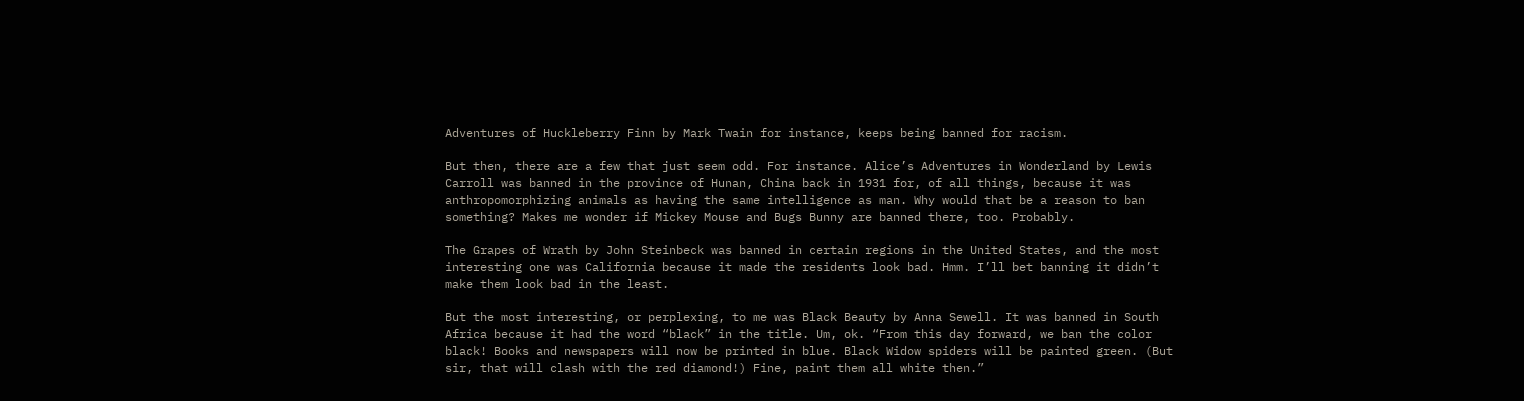Adventures of Huckleberry Finn by Mark Twain for instance, keeps being banned for racism.

But then, there are a few that just seem odd. For instance. Alice’s Adventures in Wonderland by Lewis Carroll was banned in the province of Hunan, China back in 1931 for, of all things, because it was anthropomorphizing animals as having the same intelligence as man. Why would that be a reason to ban something? Makes me wonder if Mickey Mouse and Bugs Bunny are banned there, too. Probably.

The Grapes of Wrath by John Steinbeck was banned in certain regions in the United States, and the most interesting one was California because it made the residents look bad. Hmm. I’ll bet banning it didn’t make them look bad in the least.

But the most interesting, or perplexing, to me was Black Beauty by Anna Sewell. It was banned in South Africa because it had the word “black” in the title. Um, ok. “From this day forward, we ban the color black! Books and newspapers will now be printed in blue. Black Widow spiders will be painted green. (But sir, that will clash with the red diamond!) Fine, paint them all white then.”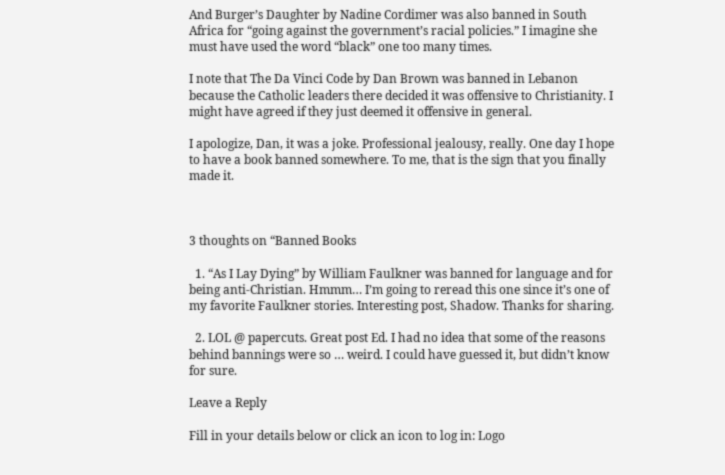And Burger’s Daughter by Nadine Cordimer was also banned in South Africa for “going against the government’s racial policies.” I imagine she must have used the word “black” one too many times.

I note that The Da Vinci Code by Dan Brown was banned in Lebanon because the Catholic leaders there decided it was offensive to Christianity. I might have agreed if they just deemed it offensive in general.

I apologize, Dan, it was a joke. Professional jealousy, really. One day I hope to have a book banned somewhere. To me, that is the sign that you finally made it.



3 thoughts on “Banned Books

  1. “As I Lay Dying” by William Faulkner was banned for language and for being anti-Christian. Hmmm… I’m going to reread this one since it’s one of my favorite Faulkner stories. Interesting post, Shadow. Thanks for sharing.

  2. LOL @ papercuts. Great post Ed. I had no idea that some of the reasons behind bannings were so … weird. I could have guessed it, but didn’t know for sure.

Leave a Reply

Fill in your details below or click an icon to log in: Logo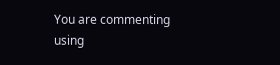You are commenting using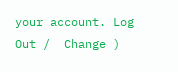your account. Log Out /  Change )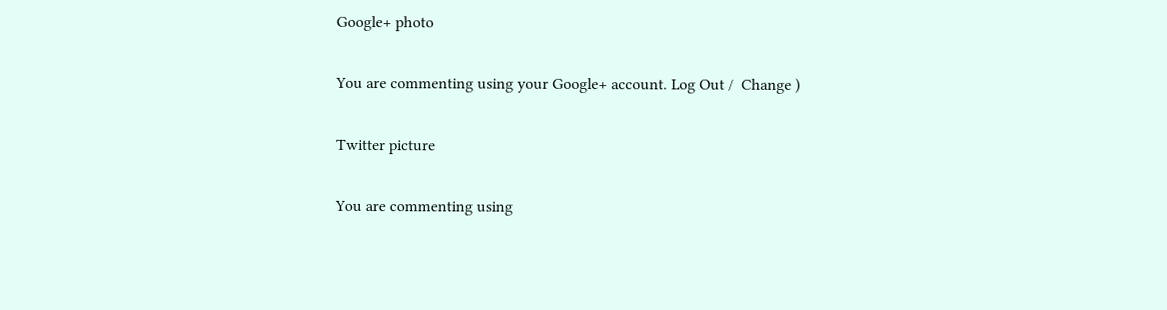Google+ photo

You are commenting using your Google+ account. Log Out /  Change )

Twitter picture

You are commenting using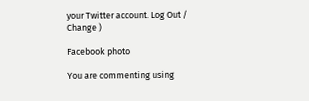your Twitter account. Log Out /  Change )

Facebook photo

You are commenting using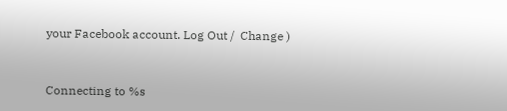your Facebook account. Log Out /  Change )


Connecting to %s